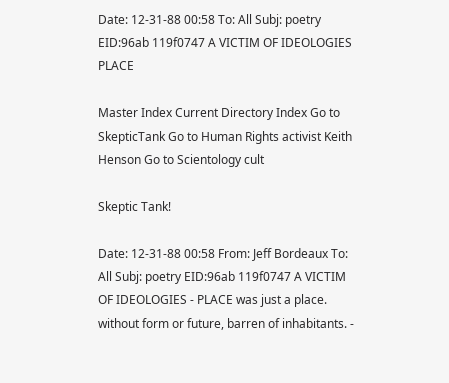Date: 12-31-88 00:58 To: All Subj: poetry EID:96ab 119f0747 A VICTIM OF IDEOLOGIES PLACE

Master Index Current Directory Index Go to SkepticTank Go to Human Rights activist Keith Henson Go to Scientology cult

Skeptic Tank!

Date: 12-31-88 00:58 From: Jeff Bordeaux To: All Subj: poetry EID:96ab 119f0747 A VICTIM OF IDEOLOGIES - PLACE was just a place. without form or future, barren of inhabitants. -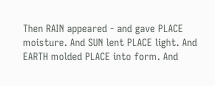Then RAIN appeared - and gave PLACE moisture. And SUN lent PLACE light. And EARTH molded PLACE into form. And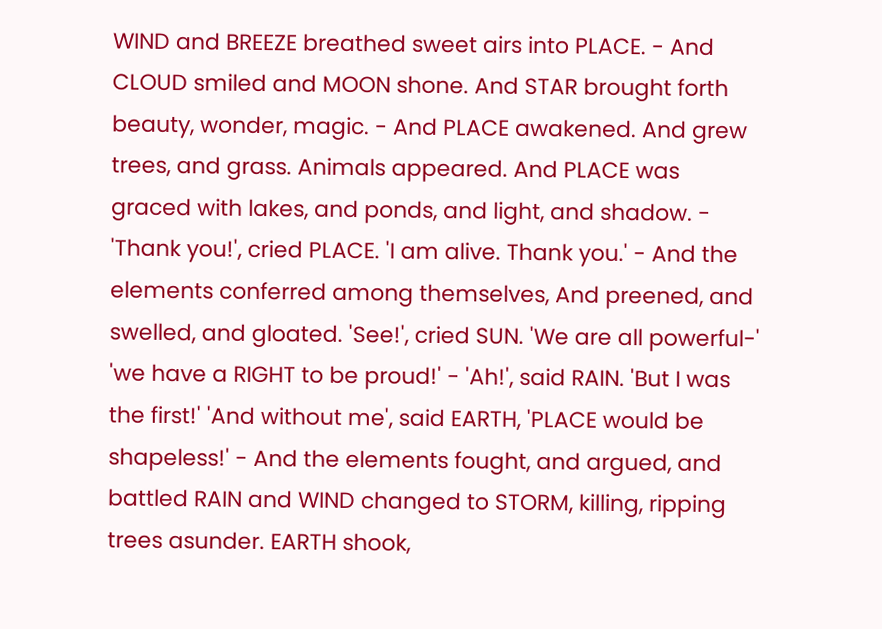WIND and BREEZE breathed sweet airs into PLACE. - And CLOUD smiled and MOON shone. And STAR brought forth beauty, wonder, magic. - And PLACE awakened. And grew trees, and grass. Animals appeared. And PLACE was graced with lakes, and ponds, and light, and shadow. - 'Thank you!', cried PLACE. 'I am alive. Thank you.' - And the elements conferred among themselves, And preened, and swelled, and gloated. 'See!', cried SUN. 'We are all powerful-' 'we have a RIGHT to be proud!' - 'Ah!', said RAIN. 'But I was the first!' 'And without me', said EARTH, 'PLACE would be shapeless!' - And the elements fought, and argued, and battled RAIN and WIND changed to STORM, killing, ripping trees asunder. EARTH shook,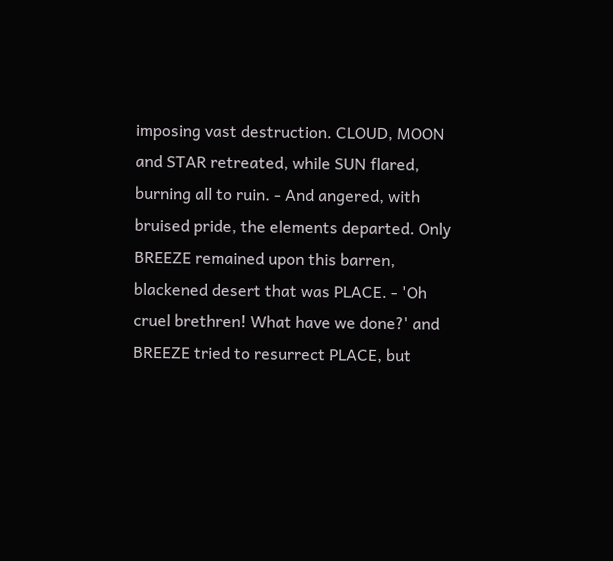imposing vast destruction. CLOUD, MOON and STAR retreated, while SUN flared, burning all to ruin. - And angered, with bruised pride, the elements departed. Only BREEZE remained upon this barren, blackened desert that was PLACE. - 'Oh cruel brethren! What have we done?' and BREEZE tried to resurrect PLACE, but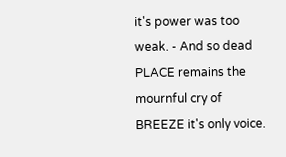it's power was too weak. - And so dead PLACE remains the mournful cry of BREEZE it's only voice.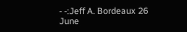- -:Jeff A. Bordeaux 26 June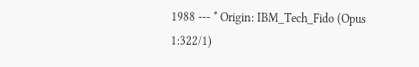1988 --- * Origin: IBM_Tech_Fido (Opus 1:322/1)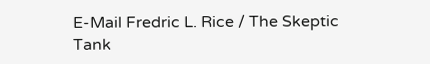E-Mail Fredric L. Rice / The Skeptic Tank